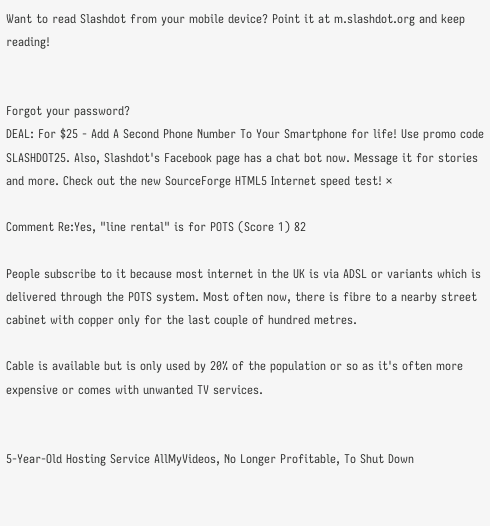Want to read Slashdot from your mobile device? Point it at m.slashdot.org and keep reading!


Forgot your password?
DEAL: For $25 - Add A Second Phone Number To Your Smartphone for life! Use promo code SLASHDOT25. Also, Slashdot's Facebook page has a chat bot now. Message it for stories and more. Check out the new SourceForge HTML5 Internet speed test! ×

Comment Re:Yes, "line rental" is for POTS (Score 1) 82

People subscribe to it because most internet in the UK is via ADSL or variants which is delivered through the POTS system. Most often now, there is fibre to a nearby street cabinet with copper only for the last couple of hundred metres.

Cable is available but is only used by 20% of the population or so as it's often more expensive or comes with unwanted TV services.


5-Year-Old Hosting Service AllMyVideos, No Longer Profitable, To Shut Down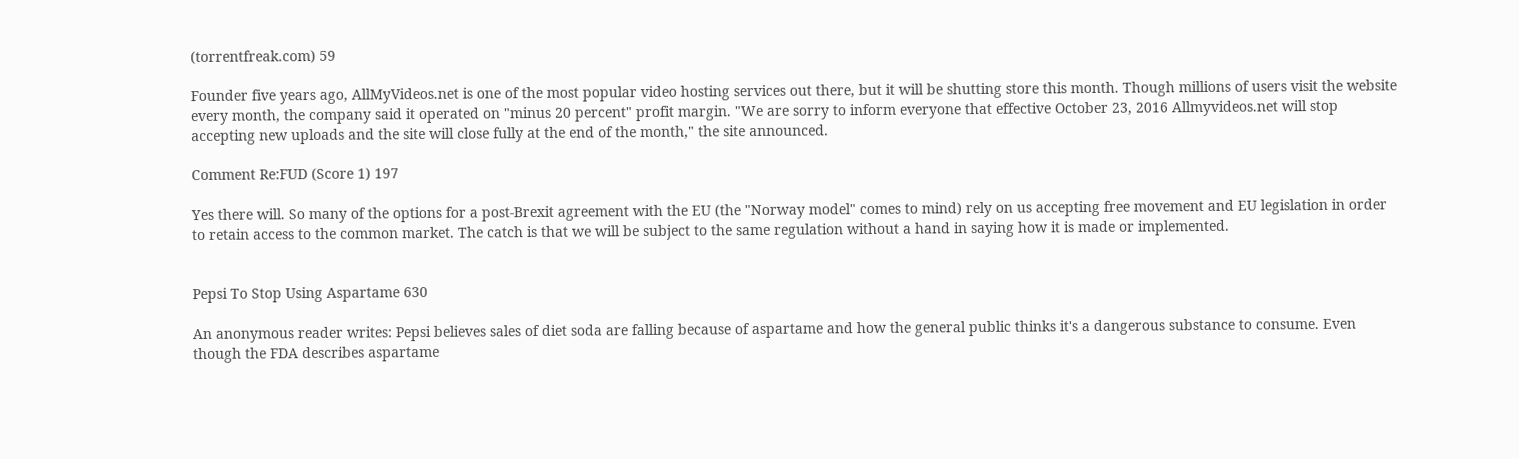(torrentfreak.com) 59

Founder five years ago, AllMyVideos.net is one of the most popular video hosting services out there, but it will be shutting store this month. Though millions of users visit the website every month, the company said it operated on "minus 20 percent" profit margin. "We are sorry to inform everyone that effective October 23, 2016 Allmyvideos.net will stop accepting new uploads and the site will close fully at the end of the month," the site announced.

Comment Re:FUD (Score 1) 197

Yes there will. So many of the options for a post-Brexit agreement with the EU (the "Norway model" comes to mind) rely on us accepting free movement and EU legislation in order to retain access to the common market. The catch is that we will be subject to the same regulation without a hand in saying how it is made or implemented.


Pepsi To Stop Using Aspartame 630

An anonymous reader writes: Pepsi believes sales of diet soda are falling because of aspartame and how the general public thinks it's a dangerous substance to consume. Even though the FDA describes aspartame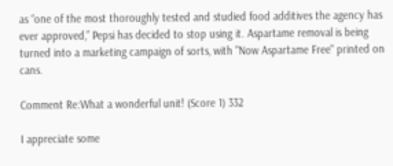as “one of the most thoroughly tested and studied food additives the agency has ever approved,” Pepsi has decided to stop using it. Aspartame removal is being turned into a marketing campaign of sorts, with "Now Aspartame Free" printed on cans.

Comment Re:What a wonderful unit! (Score 1) 332

I appreciate some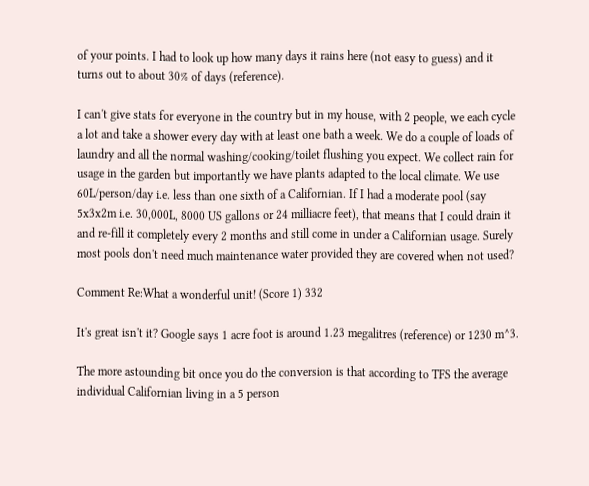of your points. I had to look up how many days it rains here (not easy to guess) and it turns out to about 30% of days (reference).

I can't give stats for everyone in the country but in my house, with 2 people, we each cycle a lot and take a shower every day with at least one bath a week. We do a couple of loads of laundry and all the normal washing/cooking/toilet flushing you expect. We collect rain for usage in the garden but importantly we have plants adapted to the local climate. We use 60L/person/day i.e. less than one sixth of a Californian. If I had a moderate pool (say 5x3x2m i.e. 30,000L, 8000 US gallons or 24 milliacre feet), that means that I could drain it and re-fill it completely every 2 months and still come in under a Californian usage. Surely most pools don't need much maintenance water provided they are covered when not used?

Comment Re:What a wonderful unit! (Score 1) 332

It's great isn't it? Google says 1 acre foot is around 1.23 megalitres (reference) or 1230 m^3.

The more astounding bit once you do the conversion is that according to TFS the average individual Californian living in a 5 person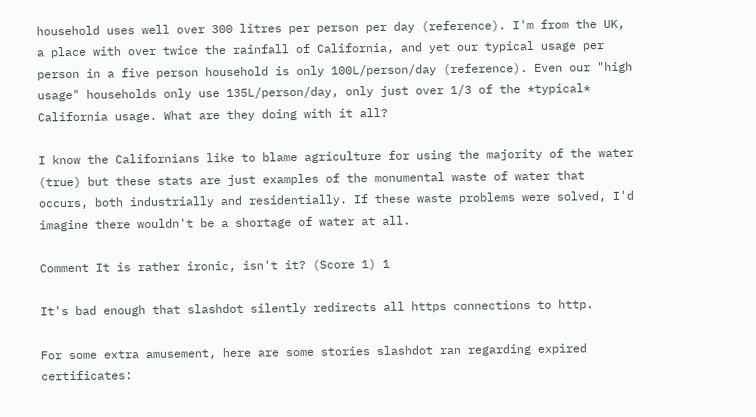household uses well over 300 litres per person per day (reference). I'm from the UK, a place with over twice the rainfall of California, and yet our typical usage per person in a five person household is only 100L/person/day (reference). Even our "high usage" households only use 135L/person/day, only just over 1/3 of the *typical* California usage. What are they doing with it all?

I know the Californians like to blame agriculture for using the majority of the water (true) but these stats are just examples of the monumental waste of water that occurs, both industrially and residentially. If these waste problems were solved, I'd imagine there wouldn't be a shortage of water at all.

Comment It is rather ironic, isn't it? (Score 1) 1

It's bad enough that slashdot silently redirects all https connections to http.

For some extra amusement, here are some stories slashdot ran regarding expired certificates: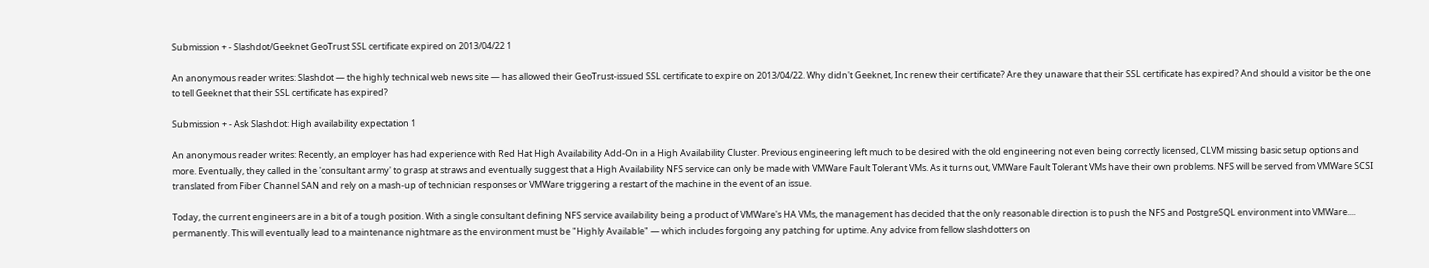Submission + - Slashdot/Geeknet GeoTrust SSL certificate expired on 2013/04/22 1

An anonymous reader writes: Slashdot — the highly technical web news site — has allowed their GeoTrust-issued SSL certificate to expire on 2013/04/22. Why didn't Geeknet, Inc renew their certificate? Are they unaware that their SSL certificate has expired? And should a visitor be the one to tell Geeknet that their SSL certificate has expired?

Submission + - Ask Slashdot: High availability expectation 1

An anonymous reader writes: Recently, an employer has had experience with Red Hat High Availability Add-On in a High Availability Cluster. Previous engineering left much to be desired with the old engineering not even being correctly licensed, CLVM missing basic setup options and more. Eventually, they called in the 'consultant army' to grasp at straws and eventually suggest that a High Availability NFS service can only be made with VMWare Fault Tolerant VMs. As it turns out, VMWare Fault Tolerant VMs have their own problems. NFS will be served from VMWare SCSI translated from Fiber Channel SAN and rely on a mash-up of technician responses or VMWare triggering a restart of the machine in the event of an issue.

Today, the current engineers are in a bit of a tough position. With a single consultant defining NFS service availability being a product of VMWare's HA VMs, the management has decided that the only reasonable direction is to push the NFS and PostgreSQL environment into VMWare.... permanently. This will eventually lead to a maintenance nightmare as the environment must be "Highly Available" — which includes forgoing any patching for uptime. Any advice from fellow slashdotters on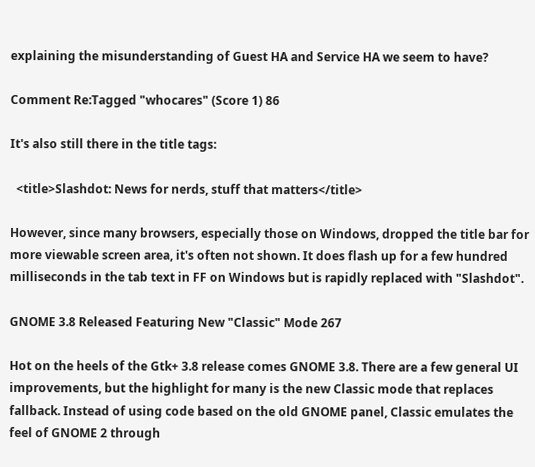explaining the misunderstanding of Guest HA and Service HA we seem to have?

Comment Re:Tagged "whocares" (Score 1) 86

It's also still there in the title tags:

  <title>Slashdot: News for nerds, stuff that matters</title>

However, since many browsers, especially those on Windows, dropped the title bar for more viewable screen area, it's often not shown. It does flash up for a few hundred milliseconds in the tab text in FF on Windows but is rapidly replaced with "Slashdot".

GNOME 3.8 Released Featuring New "Classic" Mode 267

Hot on the heels of the Gtk+ 3.8 release comes GNOME 3.8. There are a few general UI improvements, but the highlight for many is the new Classic mode that replaces fallback. Instead of using code based on the old GNOME panel, Classic emulates the feel of GNOME 2 through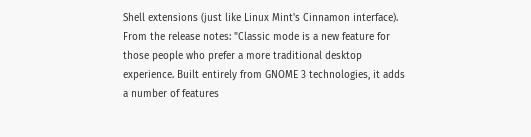Shell extensions (just like Linux Mint's Cinnamon interface). From the release notes: "Classic mode is a new feature for those people who prefer a more traditional desktop experience. Built entirely from GNOME 3 technologies, it adds a number of features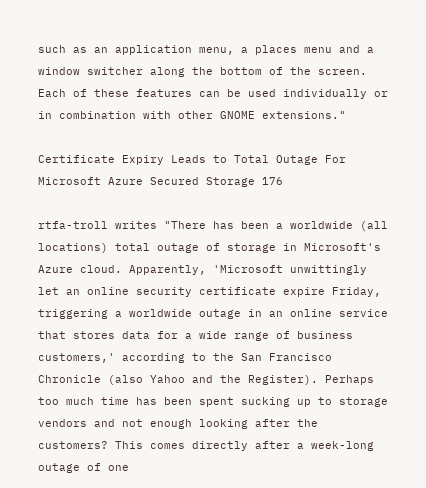such as an application menu, a places menu and a window switcher along the bottom of the screen. Each of these features can be used individually or in combination with other GNOME extensions."

Certificate Expiry Leads to Total Outage For Microsoft Azure Secured Storage 176

rtfa-troll writes "There has been a worldwide (all locations) total outage of storage in Microsoft's Azure cloud. Apparently, 'Microsoft unwittingly let an online security certificate expire Friday, triggering a worldwide outage in an online service that stores data for a wide range of business customers,' according to the San Francisco Chronicle (also Yahoo and the Register). Perhaps too much time has been spent sucking up to storage vendors and not enough looking after the customers? This comes directly after a week-long outage of one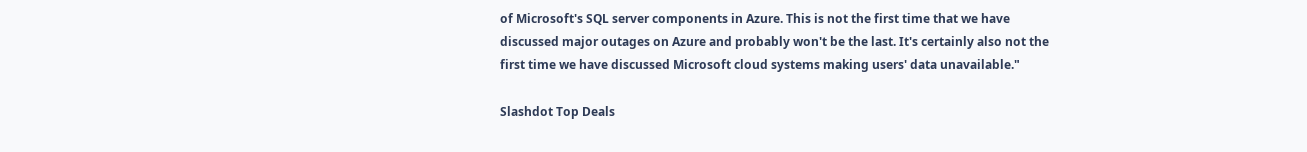of Microsoft's SQL server components in Azure. This is not the first time that we have discussed major outages on Azure and probably won't be the last. It's certainly also not the first time we have discussed Microsoft cloud systems making users' data unavailable."

Slashdot Top Deals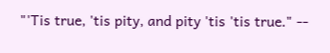"'Tis true, 'tis pity, and pity 'tis 'tis true." --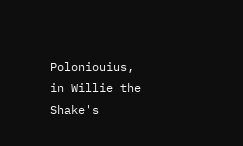Poloniouius, in Willie the Shake's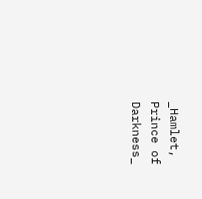_Hamlet, Prince of Darkness_